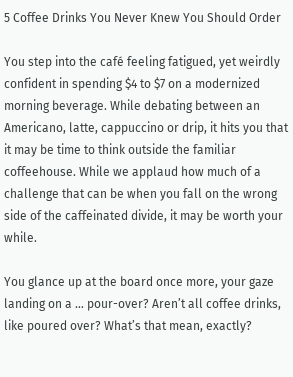5 Coffee Drinks You Never Knew You Should Order

You step into the café feeling fatigued, yet weirdly confident in spending $4 to $7 on a modernized morning beverage. While debating between an Americano, latte, cappuccino or drip, it hits you that it may be time to think outside the familiar coffeehouse. While we applaud how much of a challenge that can be when you fall on the wrong side of the caffeinated divide, it may be worth your while.

You glance up at the board once more, your gaze landing on a … pour-over? Aren’t all coffee drinks, like poured over? What’s that mean, exactly?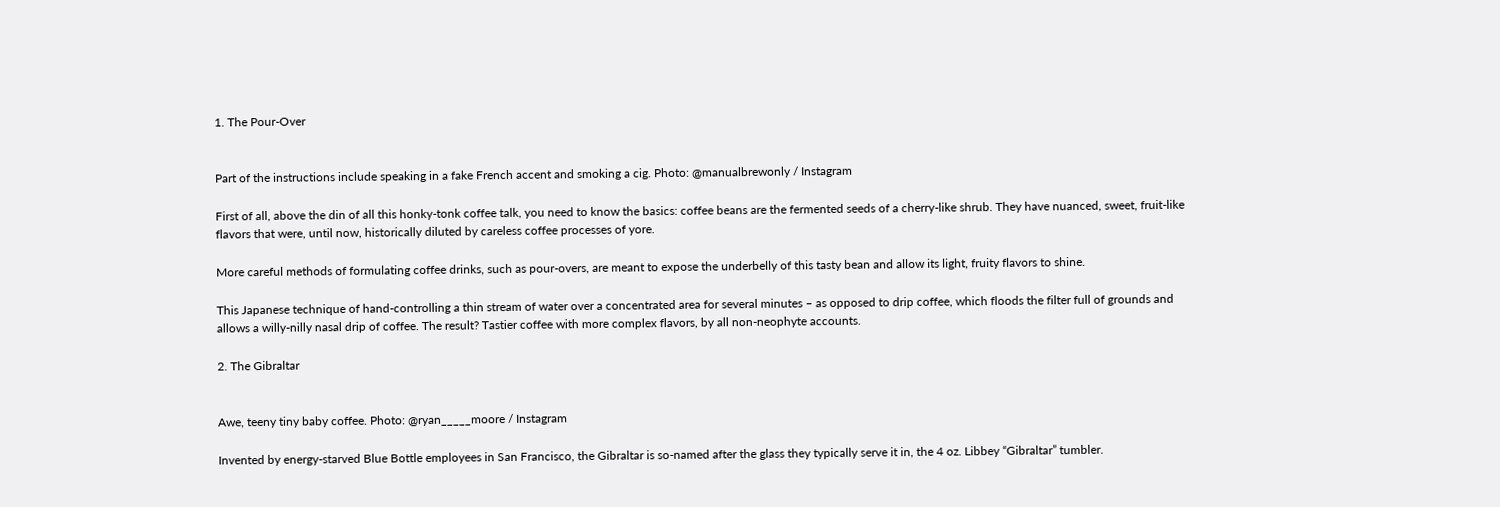1. The Pour-Over


Part of the instructions include speaking in a fake French accent and smoking a cig. Photo: @manualbrewonly / Instagram

First of all, above the din of all this honky-tonk coffee talk, you need to know the basics: coffee beans are the fermented seeds of a cherry-like shrub. They have nuanced, sweet, fruit-like flavors that were, until now, historically diluted by careless coffee processes of yore.

More careful methods of formulating coffee drinks, such as pour-overs, are meant to expose the underbelly of this tasty bean and allow its light, fruity flavors to shine.

This Japanese technique of hand-controlling a thin stream of water over a concentrated area for several minutes – as opposed to drip coffee, which floods the filter full of grounds and allows a willy-nilly nasal drip of coffee. The result? Tastier coffee with more complex flavors, by all non-neophyte accounts.

2. The Gibraltar


Awe, teeny tiny baby coffee. Photo: @ryan_____moore / Instagram

Invented by energy-starved Blue Bottle employees in San Francisco, the Gibraltar is so-named after the glass they typically serve it in, the 4 oz. Libbey “Gibraltar” tumbler.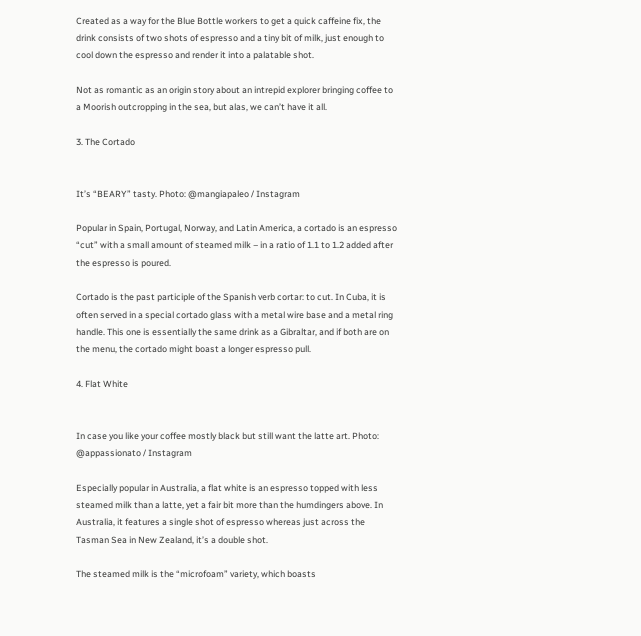Created as a way for the Blue Bottle workers to get a quick caffeine fix, the drink consists of two shots of espresso and a tiny bit of milk, just enough to cool down the espresso and render it into a palatable shot.

Not as romantic as an origin story about an intrepid explorer bringing coffee to a Moorish outcropping in the sea, but alas, we can’t have it all.

3. The Cortado


It’s “BEARY” tasty. Photo: @mangiapaleo / Instagram

Popular in Spain, Portugal, Norway, and Latin America, a cortado is an espresso “cut” with a small amount of steamed milk – in a ratio of 1.1 to 1.2 added after the espresso is poured.

Cortado is the past participle of the Spanish verb cortar: to cut. In Cuba, it is often served in a special cortado glass with a metal wire base and a metal ring handle. This one is essentially the same drink as a Gibraltar, and if both are on the menu, the cortado might boast a longer espresso pull.

4. Flat White


In case you like your coffee mostly black but still want the latte art. Photo: @appassionato / Instagram

Especially popular in Australia, a flat white is an espresso topped with less steamed milk than a latte, yet a fair bit more than the humdingers above. In Australia, it features a single shot of espresso whereas just across the Tasman Sea in New Zealand, it’s a double shot.

The steamed milk is the “microfoam” variety, which boasts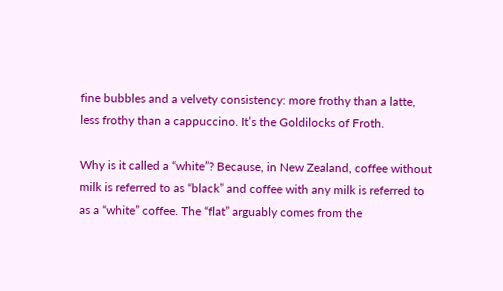fine bubbles and a velvety consistency: more frothy than a latte, less frothy than a cappuccino. It’s the Goldilocks of Froth.

Why is it called a “white”? Because, in New Zealand, coffee without milk is referred to as “black” and coffee with any milk is referred to as a “white” coffee. The “flat” arguably comes from the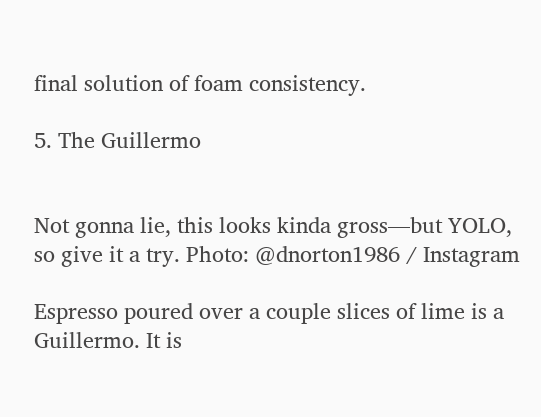final solution of foam consistency.

5. The Guillermo


Not gonna lie, this looks kinda gross—but YOLO, so give it a try. Photo: @dnorton1986 / Instagram

Espresso poured over a couple slices of lime is a Guillermo. It is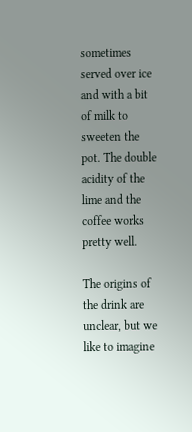sometimes served over ice and with a bit of milk to sweeten the pot. The double acidity of the lime and the coffee works pretty well.

The origins of the drink are unclear, but we like to imagine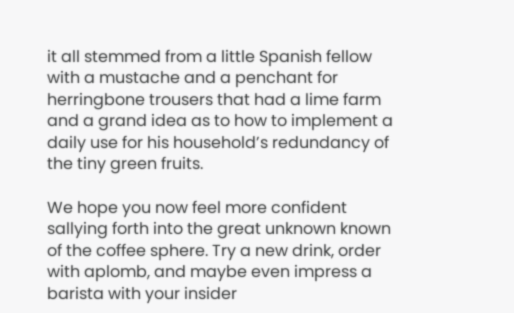it all stemmed from a little Spanish fellow with a mustache and a penchant for herringbone trousers that had a lime farm and a grand idea as to how to implement a daily use for his household’s redundancy of the tiny green fruits.

We hope you now feel more confident sallying forth into the great unknown known of the coffee sphere. Try a new drink, order with aplomb, and maybe even impress a barista with your insider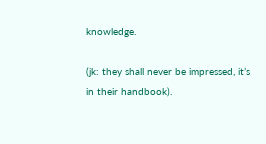knowledge.

(jk: they shall never be impressed, it’s in their handbook).